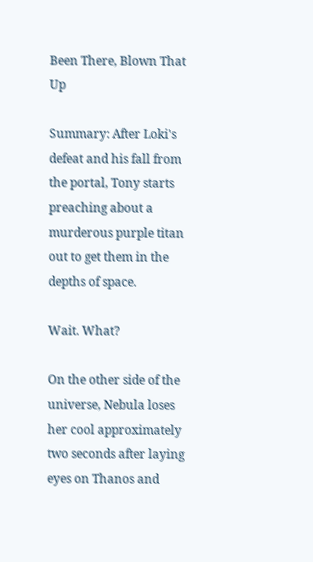Been There, Blown That Up

Summary: After Loki's defeat and his fall from the portal, Tony starts preaching about a murderous purple titan out to get them in the depths of space.

Wait. What?

On the other side of the universe, Nebula loses her cool approximately two seconds after laying eyes on Thanos and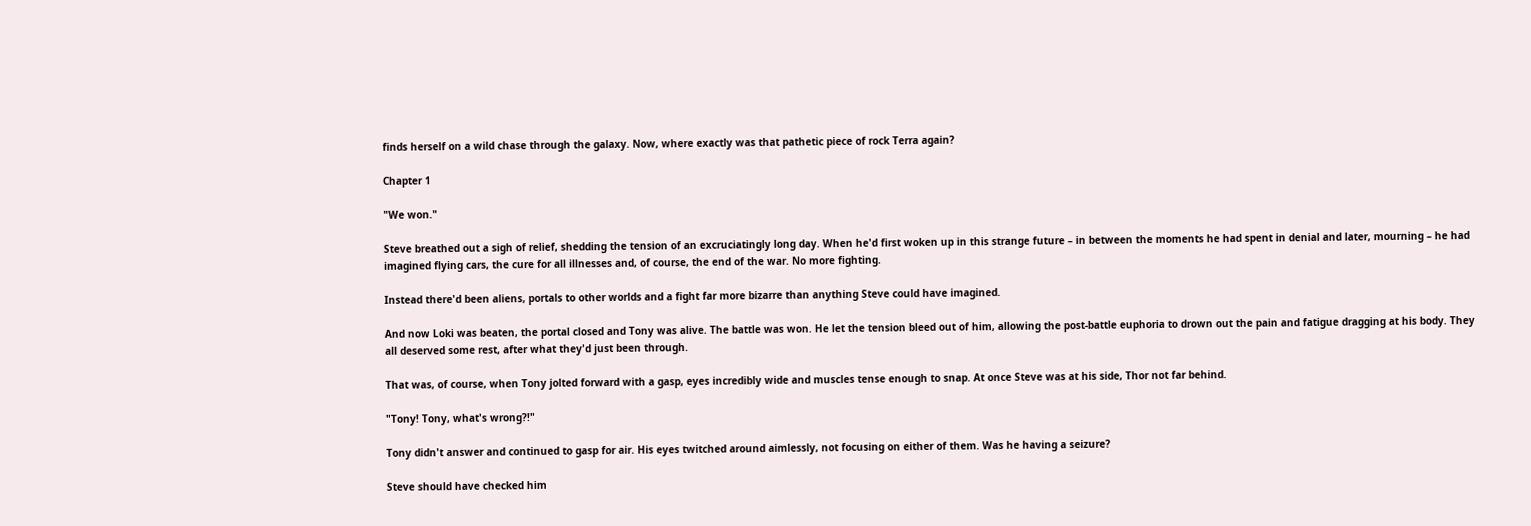finds herself on a wild chase through the galaxy. Now, where exactly was that pathetic piece of rock Terra again?

Chapter 1

"We won."

Steve breathed out a sigh of relief, shedding the tension of an excruciatingly long day. When he'd first woken up in this strange future – in between the moments he had spent in denial and later, mourning – he had imagined flying cars, the cure for all illnesses and, of course, the end of the war. No more fighting.

Instead there'd been aliens, portals to other worlds and a fight far more bizarre than anything Steve could have imagined.

And now Loki was beaten, the portal closed and Tony was alive. The battle was won. He let the tension bleed out of him, allowing the post-battle euphoria to drown out the pain and fatigue dragging at his body. They all deserved some rest, after what they'd just been through.

That was, of course, when Tony jolted forward with a gasp, eyes incredibly wide and muscles tense enough to snap. At once Steve was at his side, Thor not far behind.

"Tony! Tony, what's wrong?!"

Tony didn't answer and continued to gasp for air. His eyes twitched around aimlessly, not focusing on either of them. Was he having a seizure?

Steve should have checked him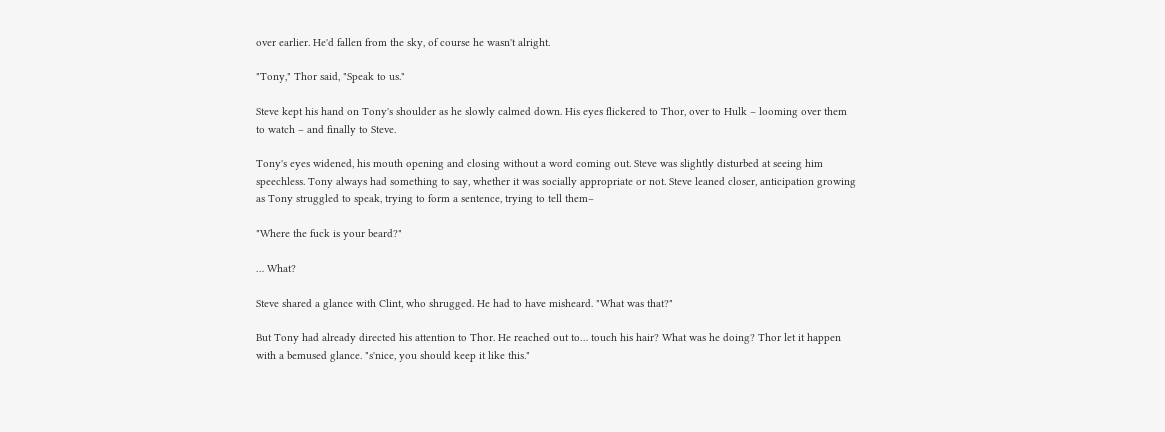over earlier. He'd fallen from the sky, of course he wasn't alright.

"Tony," Thor said, "Speak to us."

Steve kept his hand on Tony's shoulder as he slowly calmed down. His eyes flickered to Thor, over to Hulk – looming over them to watch – and finally to Steve.

Tony's eyes widened, his mouth opening and closing without a word coming out. Steve was slightly disturbed at seeing him speechless. Tony always had something to say, whether it was socially appropriate or not. Steve leaned closer, anticipation growing as Tony struggled to speak, trying to form a sentence, trying to tell them–

"Where the fuck is your beard?"

… What?

Steve shared a glance with Clint, who shrugged. He had to have misheard. "What was that?"

But Tony had already directed his attention to Thor. He reached out to… touch his hair? What was he doing? Thor let it happen with a bemused glance. "s'nice, you should keep it like this."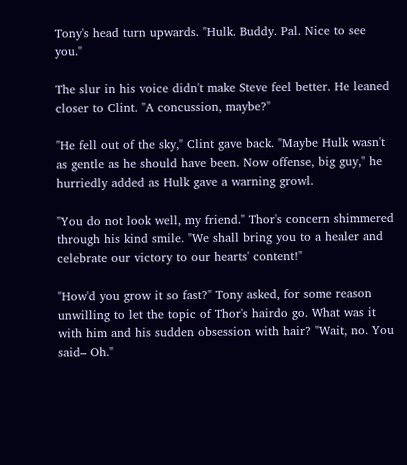Tony's head turn upwards. "Hulk. Buddy. Pal. Nice to see you."

The slur in his voice didn't make Steve feel better. He leaned closer to Clint. "A concussion, maybe?"

"He fell out of the sky," Clint gave back. "Maybe Hulk wasn't as gentle as he should have been. Now offense, big guy," he hurriedly added as Hulk gave a warning growl.

"You do not look well, my friend." Thor's concern shimmered through his kind smile. "We shall bring you to a healer and celebrate our victory to our hearts' content!"

"How'd you grow it so fast?" Tony asked, for some reason unwilling to let the topic of Thor's hairdo go. What was it with him and his sudden obsession with hair? "Wait, no. You said– Oh."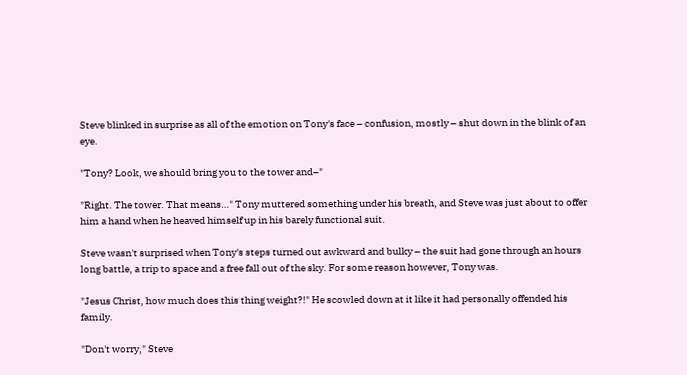Steve blinked in surprise as all of the emotion on Tony's face – confusion, mostly – shut down in the blink of an eye.

"Tony? Look, we should bring you to the tower and–"

"Right. The tower. That means…" Tony muttered something under his breath, and Steve was just about to offer him a hand when he heaved himself up in his barely functional suit.

Steve wasn't surprised when Tony's steps turned out awkward and bulky – the suit had gone through an hours long battle, a trip to space and a free fall out of the sky. For some reason however, Tony was.

"Jesus Christ, how much does this thing weight?!" He scowled down at it like it had personally offended his family.

"Don't worry," Steve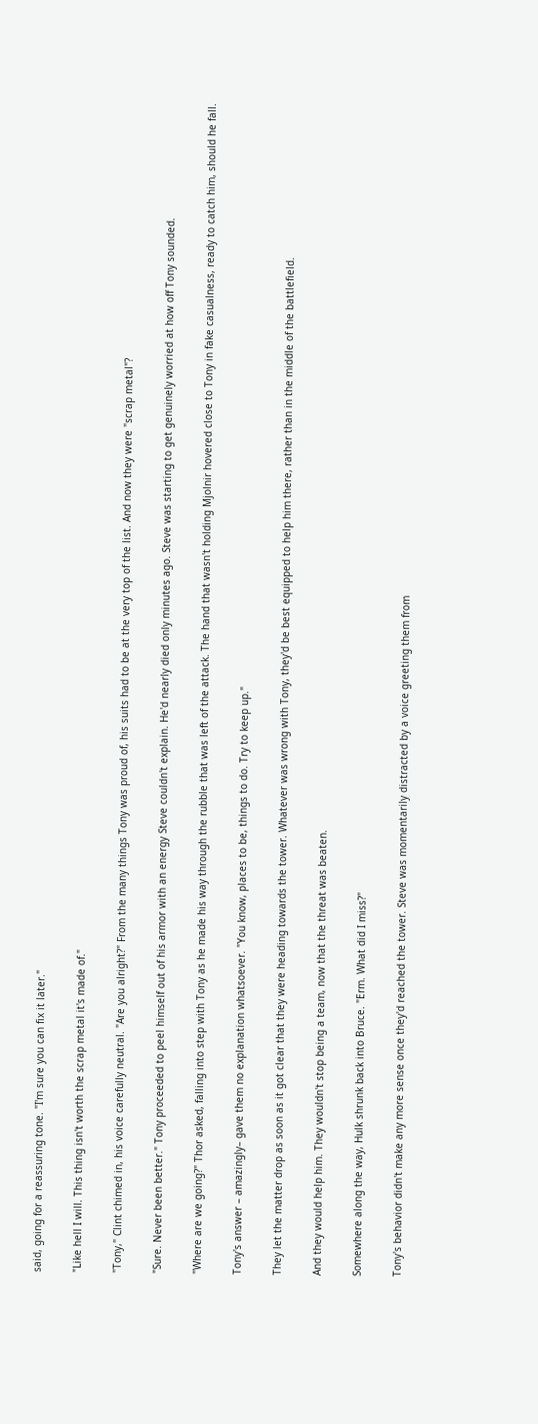said, going for a reassuring tone. "I'm sure you can fix it later."

"Like hell I will. This thing isn't worth the scrap metal it's made of."

"Tony," Clint chimed in, his voice carefully neutral. "Are you alright?" From the many things Tony was proud of, his suits had to be at the very top of the list. And now they were "scrap metal"?

"Sure. Never been better." Tony proceeded to peel himself out of his armor with an energy Steve couldn't explain. He'd nearly died only minutes ago. Steve was starting to get genuinely worried at how off Tony sounded.

"Where are we going?" Thor asked, falling into step with Tony as he made his way through the rubble that was left of the attack. The hand that wasn't holding Mjolnir hovered close to Tony in fake casualness, ready to catch him, should he fall.

Tony's answer – amazingly– gave them no explanation whatsoever. "You know, places to be, things to do. Try to keep up."

They let the matter drop as soon as it got clear that they were heading towards the tower. Whatever was wrong with Tony, they'd be best equipped to help him there, rather than in the middle of the battlefield.

And they would help him. They wouldn't stop being a team, now that the threat was beaten.

Somewhere along the way, Hulk shrunk back into Bruce. "Erm. What did I miss?"

Tony's behavior didn't make any more sense once they'd reached the tower. Steve was momentarily distracted by a voice greeting them from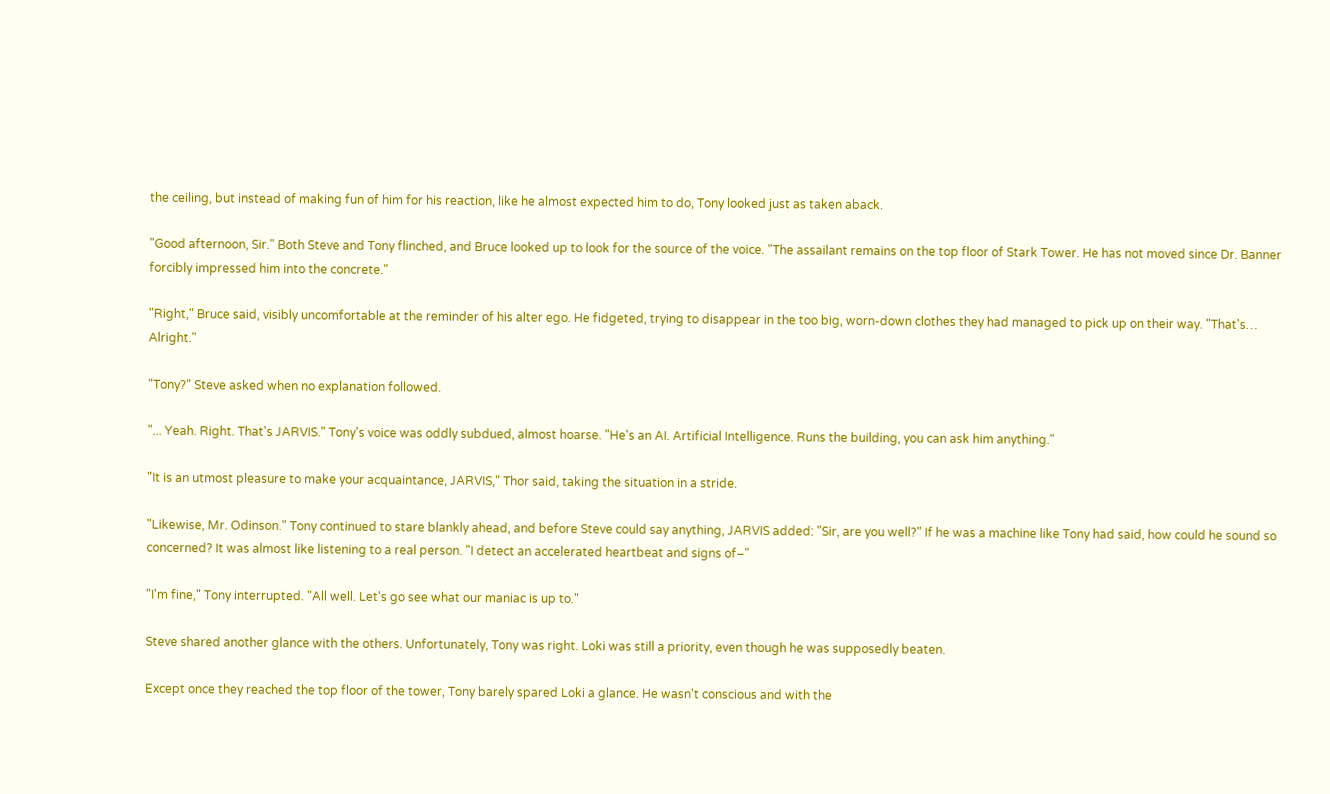the ceiling, but instead of making fun of him for his reaction, like he almost expected him to do, Tony looked just as taken aback.

"Good afternoon, Sir." Both Steve and Tony flinched, and Bruce looked up to look for the source of the voice. "The assailant remains on the top floor of Stark Tower. He has not moved since Dr. Banner forcibly impressed him into the concrete."

"Right," Bruce said, visibly uncomfortable at the reminder of his alter ego. He fidgeted, trying to disappear in the too big, worn-down clothes they had managed to pick up on their way. "That's… Alright."

"Tony?" Steve asked when no explanation followed.

"... Yeah. Right. That's JARVIS." Tony's voice was oddly subdued, almost hoarse. "He's an AI. Artificial Intelligence. Runs the building, you can ask him anything."

"It is an utmost pleasure to make your acquaintance, JARVIS," Thor said, taking the situation in a stride.

"Likewise, Mr. Odinson." Tony continued to stare blankly ahead, and before Steve could say anything, JARVIS added: "Sir, are you well?" If he was a machine like Tony had said, how could he sound so concerned? It was almost like listening to a real person. "I detect an accelerated heartbeat and signs of–"

"I'm fine," Tony interrupted. "All well. Let's go see what our maniac is up to."

Steve shared another glance with the others. Unfortunately, Tony was right. Loki was still a priority, even though he was supposedly beaten.

Except once they reached the top floor of the tower, Tony barely spared Loki a glance. He wasn't conscious and with the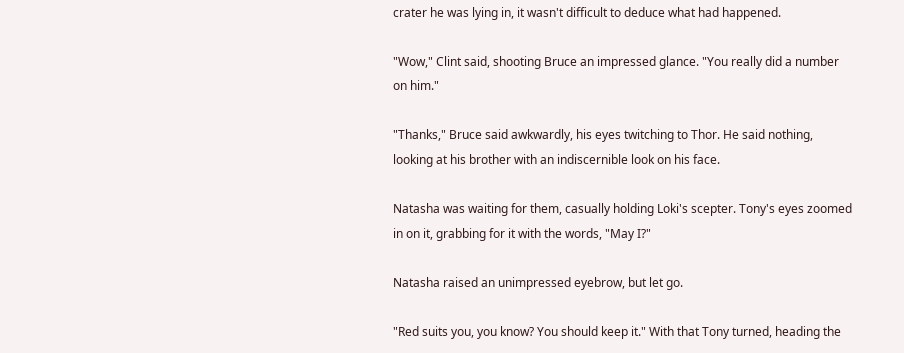crater he was lying in, it wasn't difficult to deduce what had happened.

"Wow," Clint said, shooting Bruce an impressed glance. "You really did a number on him."

"Thanks," Bruce said awkwardly, his eyes twitching to Thor. He said nothing, looking at his brother with an indiscernible look on his face.

Natasha was waiting for them, casually holding Loki's scepter. Tony's eyes zoomed in on it, grabbing for it with the words, "May I?"

Natasha raised an unimpressed eyebrow, but let go.

"Red suits you, you know? You should keep it." With that Tony turned, heading the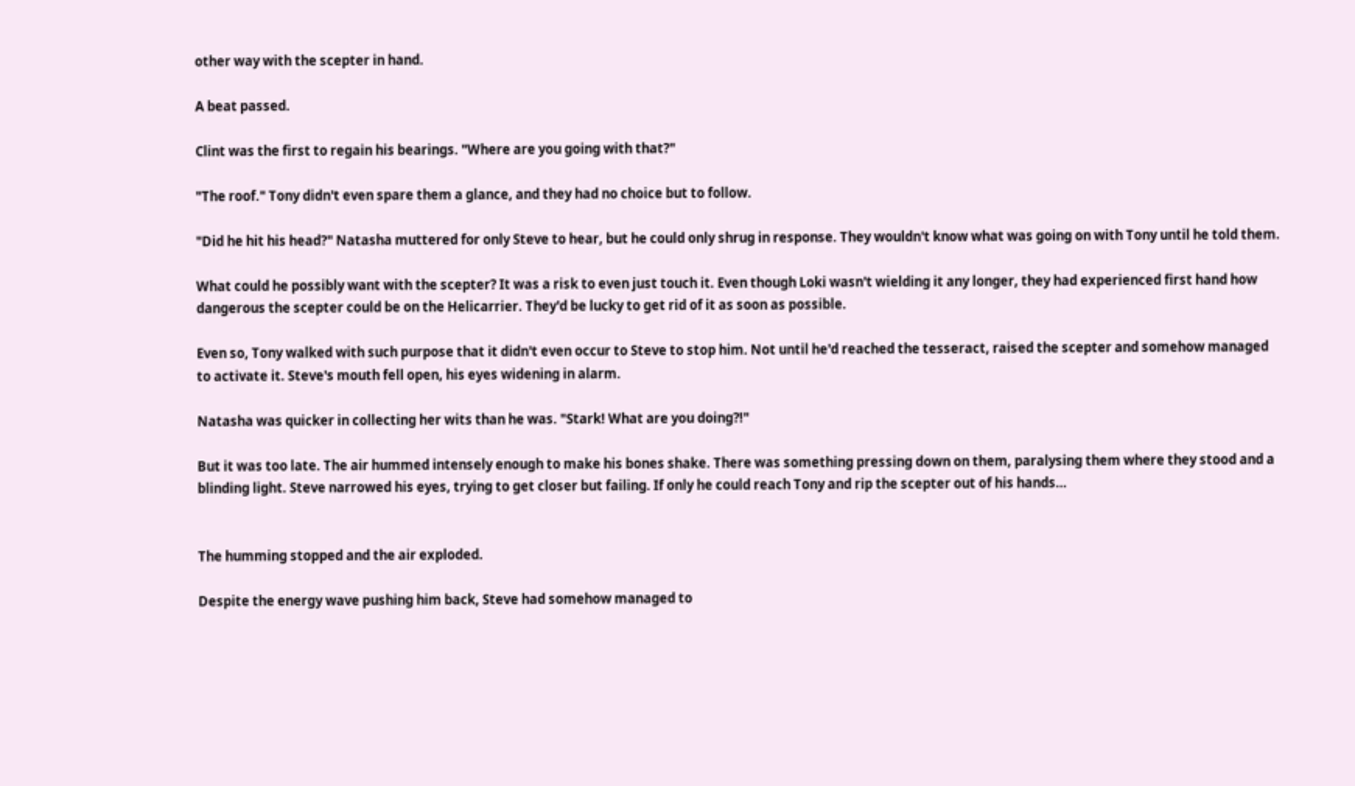other way with the scepter in hand.

A beat passed.

Clint was the first to regain his bearings. "Where are you going with that?"

"The roof." Tony didn't even spare them a glance, and they had no choice but to follow.

"Did he hit his head?" Natasha muttered for only Steve to hear, but he could only shrug in response. They wouldn't know what was going on with Tony until he told them.

What could he possibly want with the scepter? It was a risk to even just touch it. Even though Loki wasn't wielding it any longer, they had experienced first hand how dangerous the scepter could be on the Helicarrier. They'd be lucky to get rid of it as soon as possible.

Even so, Tony walked with such purpose that it didn't even occur to Steve to stop him. Not until he'd reached the tesseract, raised the scepter and somehow managed to activate it. Steve's mouth fell open, his eyes widening in alarm.

Natasha was quicker in collecting her wits than he was. "Stark! What are you doing?!"

But it was too late. The air hummed intensely enough to make his bones shake. There was something pressing down on them, paralysing them where they stood and a blinding light. Steve narrowed his eyes, trying to get closer but failing. If only he could reach Tony and rip the scepter out of his hands…


The humming stopped and the air exploded.

Despite the energy wave pushing him back, Steve had somehow managed to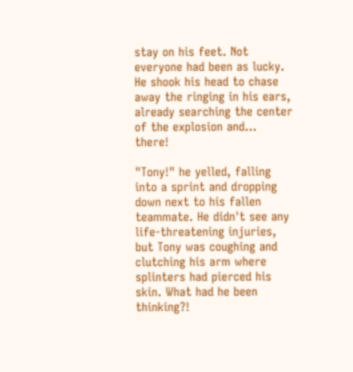stay on his feet. Not everyone had been as lucky. He shook his head to chase away the ringing in his ears, already searching the center of the explosion and… there!

"Tony!" he yelled, falling into a sprint and dropping down next to his fallen teammate. He didn't see any life-threatening injuries, but Tony was coughing and clutching his arm where splinters had pierced his skin. What had he been thinking?!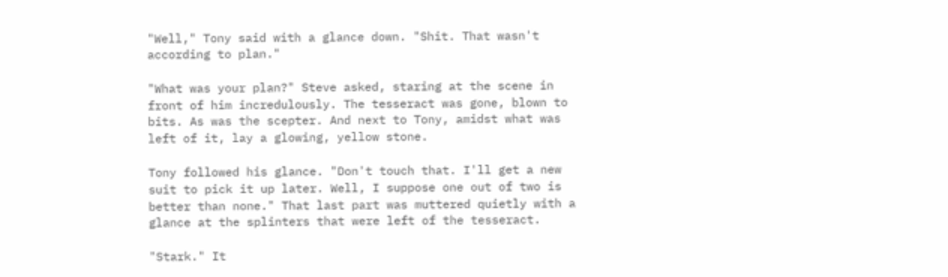"Well," Tony said with a glance down. "Shit. That wasn't according to plan."

"What was your plan?" Steve asked, staring at the scene in front of him incredulously. The tesseract was gone, blown to bits. As was the scepter. And next to Tony, amidst what was left of it, lay a glowing, yellow stone.

Tony followed his glance. "Don't touch that. I'll get a new suit to pick it up later. Well, I suppose one out of two is better than none." That last part was muttered quietly with a glance at the splinters that were left of the tesseract.

"Stark." It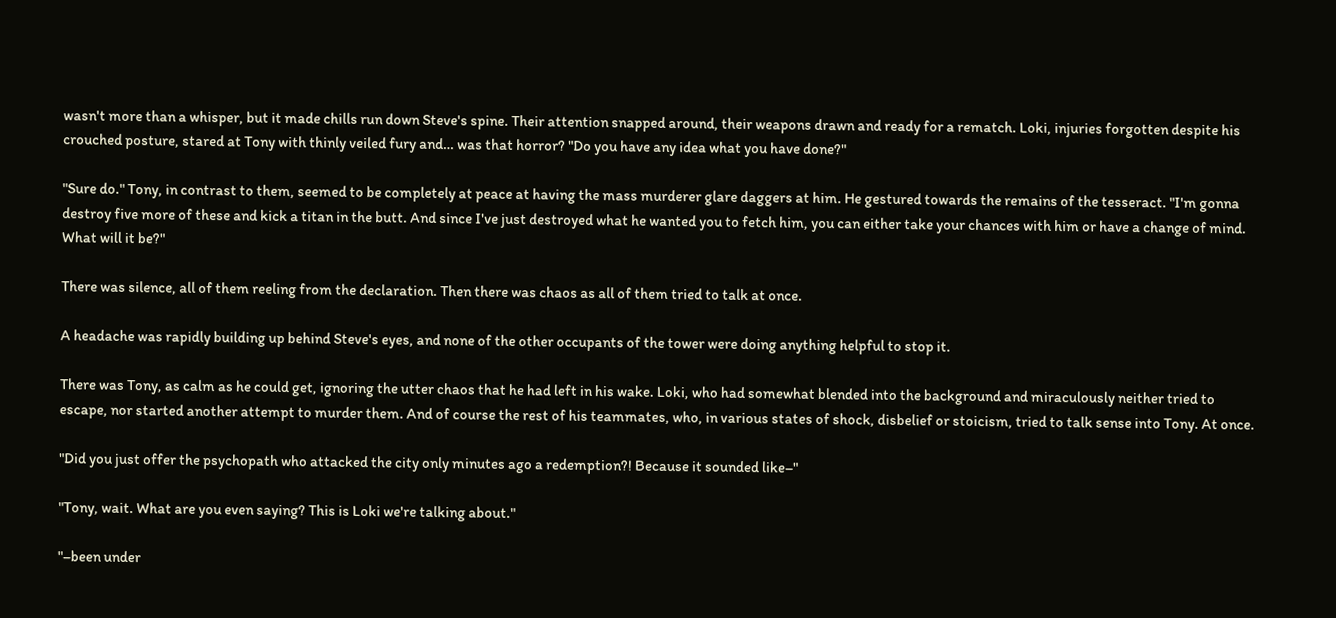wasn't more than a whisper, but it made chills run down Steve's spine. Their attention snapped around, their weapons drawn and ready for a rematch. Loki, injuries forgotten despite his crouched posture, stared at Tony with thinly veiled fury and… was that horror? "Do you have any idea what you have done?"

"Sure do." Tony, in contrast to them, seemed to be completely at peace at having the mass murderer glare daggers at him. He gestured towards the remains of the tesseract. "I'm gonna destroy five more of these and kick a titan in the butt. And since I've just destroyed what he wanted you to fetch him, you can either take your chances with him or have a change of mind. What will it be?"

There was silence, all of them reeling from the declaration. Then there was chaos as all of them tried to talk at once.

A headache was rapidly building up behind Steve's eyes, and none of the other occupants of the tower were doing anything helpful to stop it.

There was Tony, as calm as he could get, ignoring the utter chaos that he had left in his wake. Loki, who had somewhat blended into the background and miraculously neither tried to escape, nor started another attempt to murder them. And of course the rest of his teammates, who, in various states of shock, disbelief or stoicism, tried to talk sense into Tony. At once.

"Did you just offer the psychopath who attacked the city only minutes ago a redemption?! Because it sounded like–"

"Tony, wait. What are you even saying? This is Loki we're talking about."

"–been under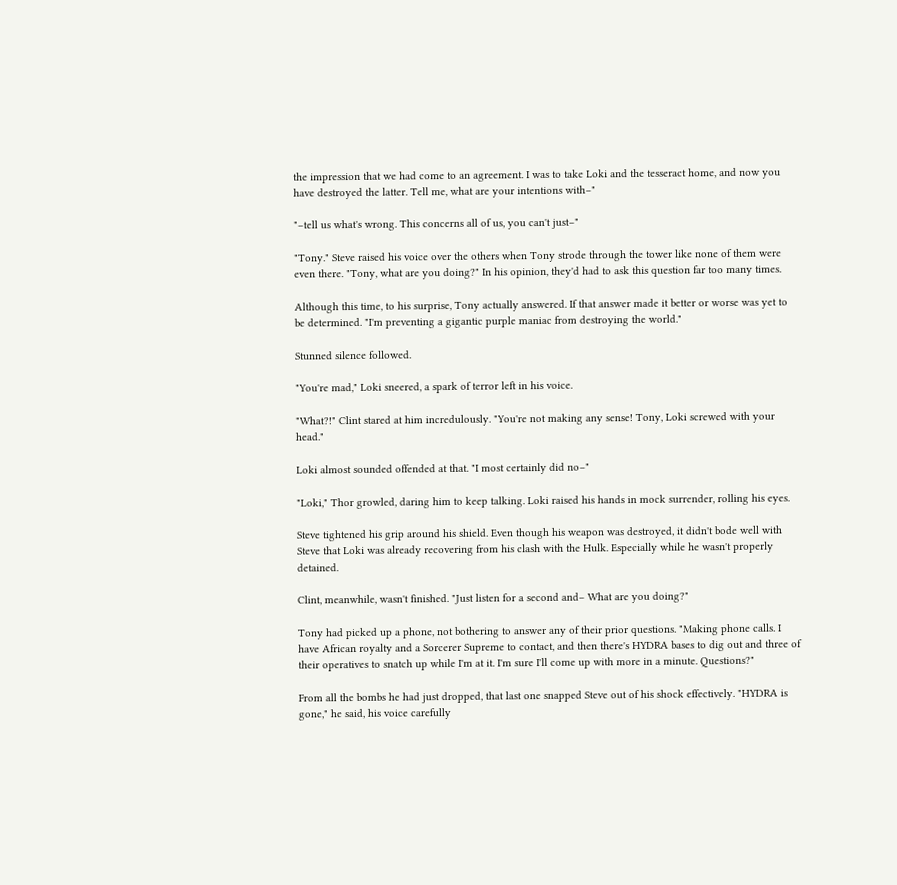the impression that we had come to an agreement. I was to take Loki and the tesseract home, and now you have destroyed the latter. Tell me, what are your intentions with–"

"–tell us what's wrong. This concerns all of us, you can't just–"

"Tony." Steve raised his voice over the others when Tony strode through the tower like none of them were even there. "Tony, what are you doing?" In his opinion, they'd had to ask this question far too many times.

Although this time, to his surprise, Tony actually answered. If that answer made it better or worse was yet to be determined. "I'm preventing a gigantic purple maniac from destroying the world."

Stunned silence followed.

"You're mad," Loki sneered, a spark of terror left in his voice.

"What?!" Clint stared at him incredulously. "You're not making any sense! Tony, Loki screwed with your head."

Loki almost sounded offended at that. "I most certainly did no–"

"Loki," Thor growled, daring him to keep talking. Loki raised his hands in mock surrender, rolling his eyes.

Steve tightened his grip around his shield. Even though his weapon was destroyed, it didn't bode well with Steve that Loki was already recovering from his clash with the Hulk. Especially while he wasn't properly detained.

Clint, meanwhile, wasn't finished. "Just listen for a second and– What are you doing?"

Tony had picked up a phone, not bothering to answer any of their prior questions. "Making phone calls. I have African royalty and a Sorcerer Supreme to contact, and then there's HYDRA bases to dig out and three of their operatives to snatch up while I'm at it. I'm sure I'll come up with more in a minute. Questions?"

From all the bombs he had just dropped, that last one snapped Steve out of his shock effectively. "HYDRA is gone," he said, his voice carefully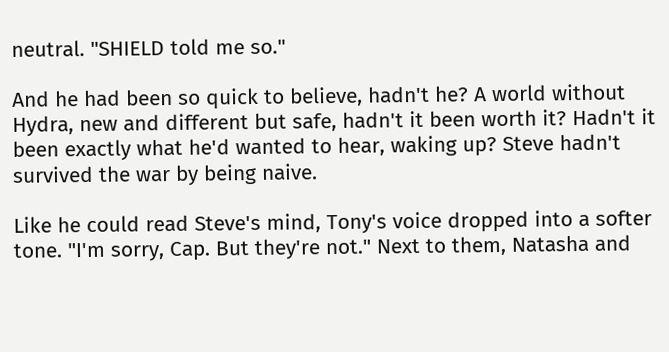neutral. "SHIELD told me so."

And he had been so quick to believe, hadn't he? A world without Hydra, new and different but safe, hadn't it been worth it? Hadn't it been exactly what he'd wanted to hear, waking up? Steve hadn't survived the war by being naive.

Like he could read Steve's mind, Tony's voice dropped into a softer tone. "I'm sorry, Cap. But they're not." Next to them, Natasha and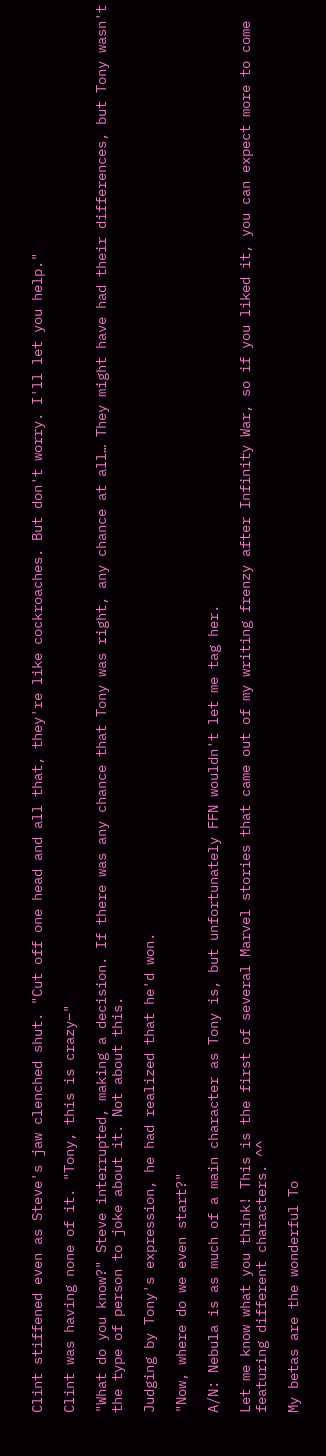Clint stiffened even as Steve's jaw clenched shut. "Cut off one head and all that, they're like cockroaches. But don't worry. I'll let you help."

Clint was having none of it. "Tony, this is crazy–"

"What do you know?" Steve interrupted, making a decision. If there was any chance that Tony was right, any chance at all… They might have had their differences, but Tony wasn't the type of person to joke about it. Not about this.

Judging by Tony's expression, he had realized that he'd won.

"Now, where do we even start?"

A/N: Nebula is as much of a main character as Tony is, but unfortunately FFN wouldn't let me tag her.

Let me know what you think! This is the first of several Marvel stories that came out of my writing frenzy after Infinity War, so if you liked it, you can expect more to come featuring different characters. ^^

My betas are the wonderful To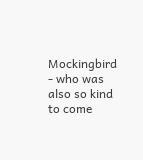Mockingbird - who was also so kind to come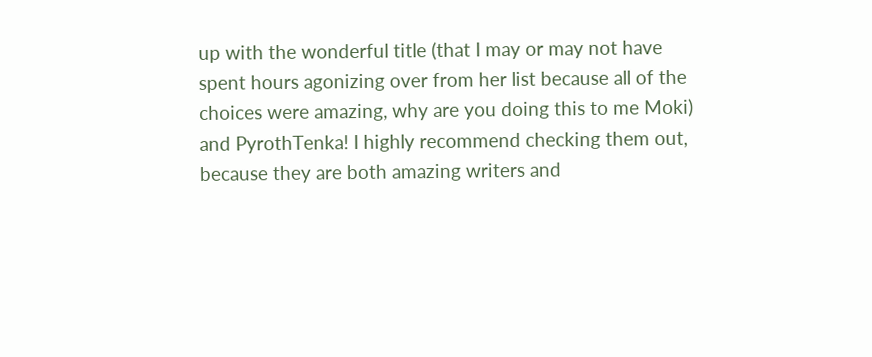up with the wonderful title (that I may or may not have spent hours agonizing over from her list because all of the choices were amazing, why are you doing this to me Moki) and PyrothTenka! I highly recommend checking them out, because they are both amazing writers and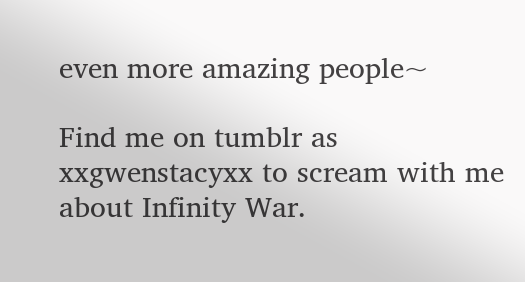even more amazing people~

Find me on tumblr as xxgwenstacyxx to scream with me about Infinity War.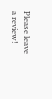Please leave a review!